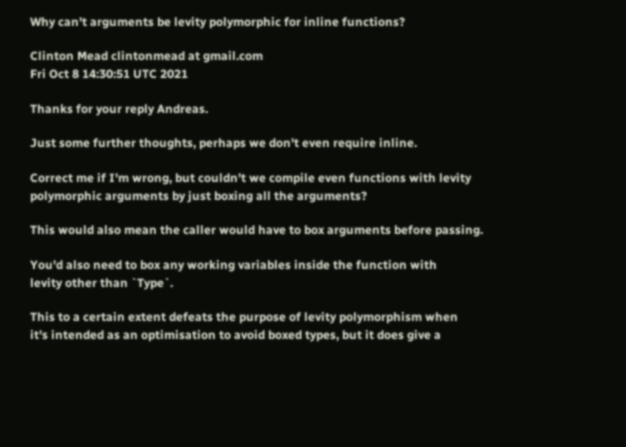Why can't arguments be levity polymorphic for inline functions?

Clinton Mead clintonmead at gmail.com
Fri Oct 8 14:30:51 UTC 2021

Thanks for your reply Andreas.

Just some further thoughts, perhaps we don't even require inline.

Correct me if I'm wrong, but couldn't we compile even functions with levity
polymorphic arguments by just boxing all the arguments?

This would also mean the caller would have to box arguments before passing.

You'd also need to box any working variables inside the function with
levity other than `Type`.

This to a certain extent defeats the purpose of levity polymorphism when
it's intended as an optimisation to avoid boxed types, but it does give a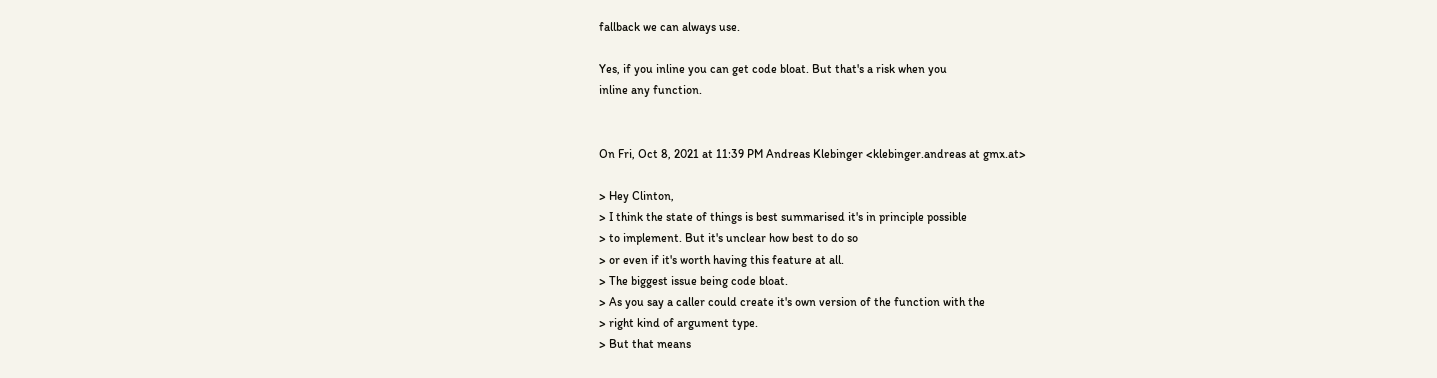fallback we can always use.

Yes, if you inline you can get code bloat. But that's a risk when you
inline any function.


On Fri, Oct 8, 2021 at 11:39 PM Andreas Klebinger <klebinger.andreas at gmx.at>

> Hey Clinton,
> I think the state of things is best summarised it's in principle possible
> to implement. But it's unclear how best to do so
> or even if it's worth having this feature at all.
> The biggest issue being code bloat.
> As you say a caller could create it's own version of the function with the
> right kind of argument type.
> But that means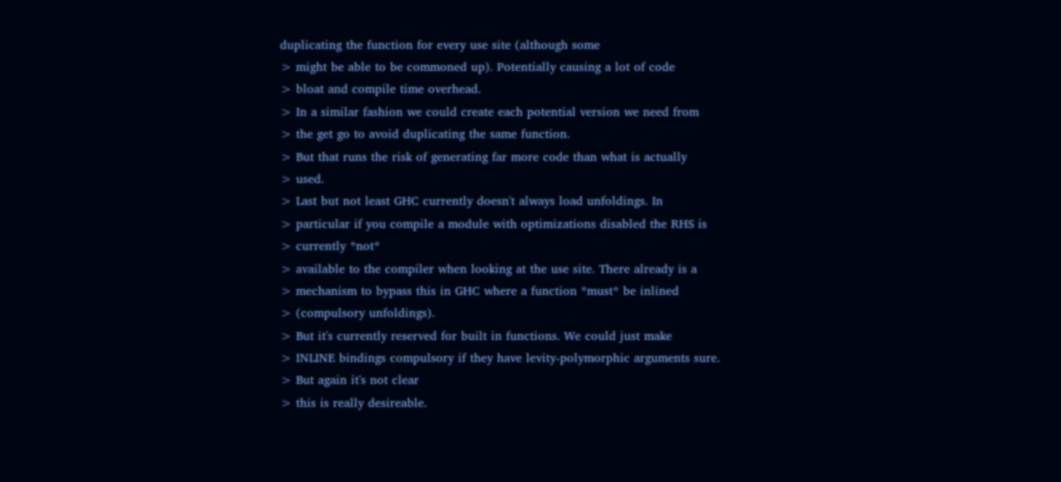duplicating the function for every use site (although some
> might be able to be commoned up). Potentially causing a lot of code
> bloat and compile time overhead.
> In a similar fashion we could create each potential version we need from
> the get go to avoid duplicating the same function.
> But that runs the risk of generating far more code than what is actually
> used.
> Last but not least GHC currently doesn't always load unfoldings. In
> particular if you compile a module with optimizations disabled the RHS is
> currently *not*
> available to the compiler when looking at the use site. There already is a
> mechanism to bypass this in GHC where a function *must* be inlined
> (compulsory unfoldings).
> But it's currently reserved for built in functions. We could just make
> INLINE bindings compulsory if they have levity-polymorphic arguments sure.
> But again it's not clear
> this is really desireable.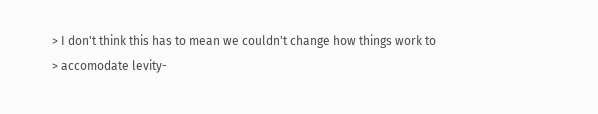> I don't think this has to mean we couldn't change how things work to
> accomodate levity-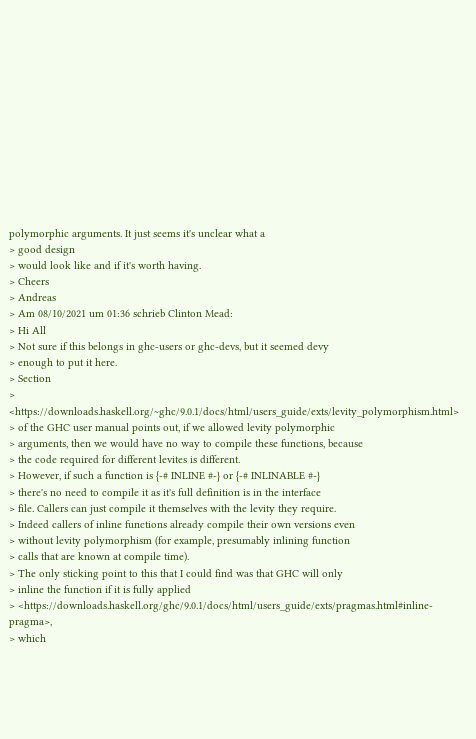polymorphic arguments. It just seems it's unclear what a
> good design
> would look like and if it's worth having.
> Cheers
> Andreas
> Am 08/10/2021 um 01:36 schrieb Clinton Mead:
> Hi All
> Not sure if this belongs in ghc-users or ghc-devs, but it seemed devy
> enough to put it here.
> Section
> <https://downloads.haskell.org/~ghc/9.0.1/docs/html/users_guide/exts/levity_polymorphism.html>
> of the GHC user manual points out, if we allowed levity polymorphic
> arguments, then we would have no way to compile these functions, because
> the code required for different levites is different.
> However, if such a function is {-# INLINE #-} or {-# INLINABLE #-}
> there's no need to compile it as it's full definition is in the interface
> file. Callers can just compile it themselves with the levity they require.
> Indeed callers of inline functions already compile their own versions even
> without levity polymorphism (for example, presumably inlining function
> calls that are known at compile time).
> The only sticking point to this that I could find was that GHC will only
> inline the function if it is fully applied
> <https://downloads.haskell.org/ghc/9.0.1/docs/html/users_guide/exts/pragmas.html#inline-pragma>,
> which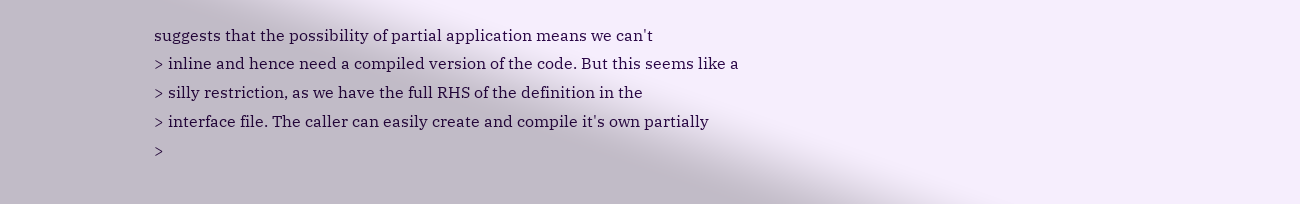suggests that the possibility of partial application means we can't
> inline and hence need a compiled version of the code. But this seems like a
> silly restriction, as we have the full RHS of the definition in the
> interface file. The caller can easily create and compile it's own partially
>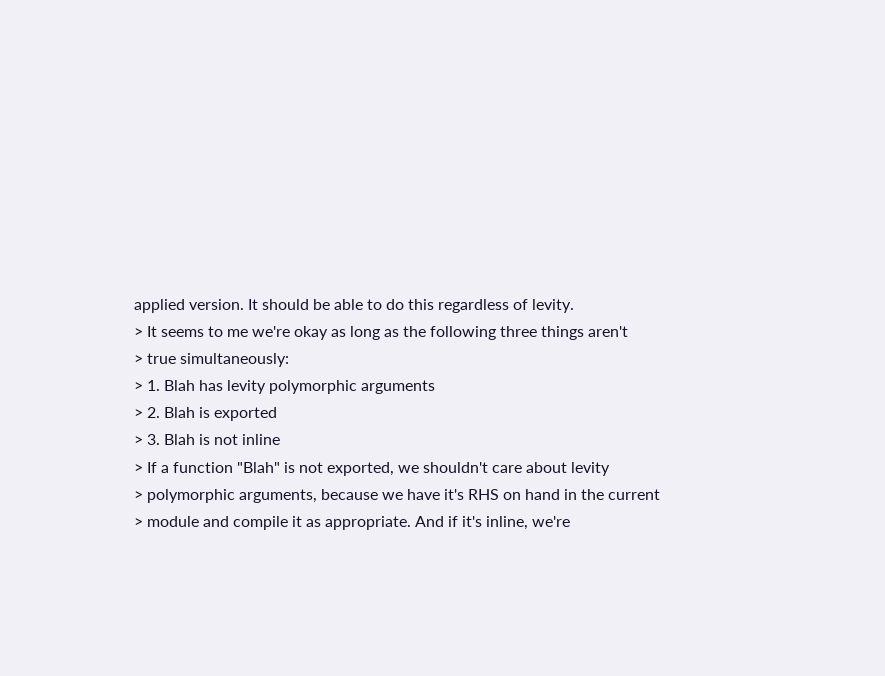applied version. It should be able to do this regardless of levity.
> It seems to me we're okay as long as the following three things aren't
> true simultaneously:
> 1. Blah has levity polymorphic arguments
> 2. Blah is exported
> 3. Blah is not inline
> If a function "Blah" is not exported, we shouldn't care about levity
> polymorphic arguments, because we have it's RHS on hand in the current
> module and compile it as appropriate. And if it's inline, we're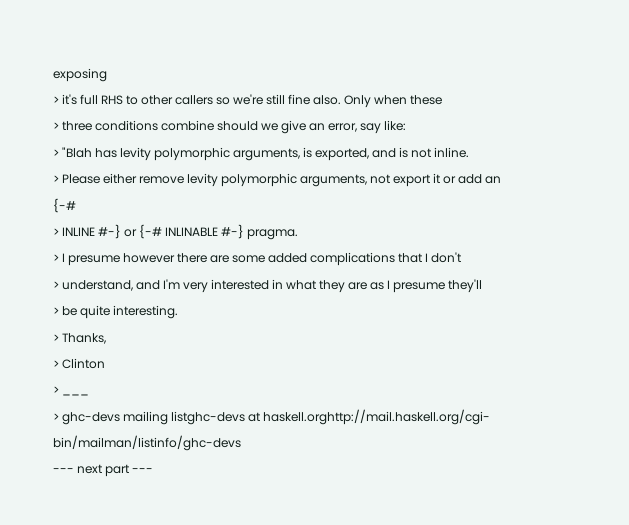exposing
> it's full RHS to other callers so we're still fine also. Only when these
> three conditions combine should we give an error, say like:
> "Blah has levity polymorphic arguments, is exported, and is not inline.
> Please either remove levity polymorphic arguments, not export it or add an  {-#
> INLINE #-} or {-# INLINABLE #-} pragma.
> I presume however there are some added complications that I don't
> understand, and I'm very interested in what they are as I presume they'll
> be quite interesting.
> Thanks,
> Clinton
> ___
> ghc-devs mailing listghc-devs at haskell.orghttp://mail.haskell.org/cgi-bin/mailman/listinfo/ghc-devs
--- next part ---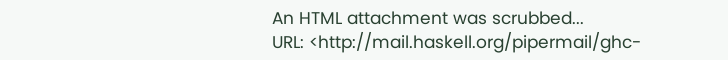An HTML attachment was scrubbed...
URL: <http://mail.haskell.org/pipermail/ghc-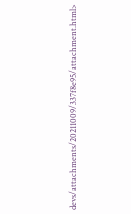devs/attachments/20211009/337f8e95/attachment.html>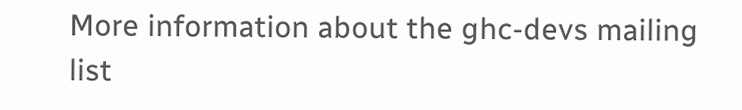More information about the ghc-devs mailing list